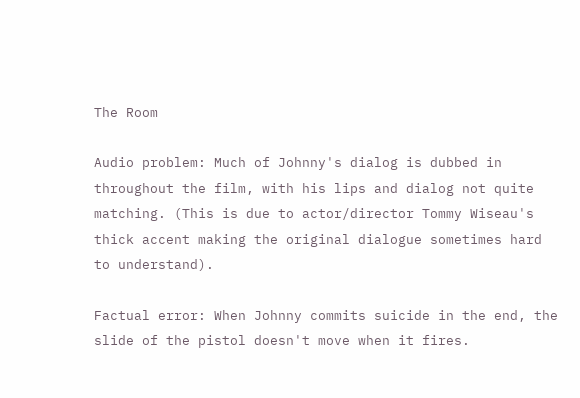The Room

Audio problem: Much of Johnny's dialog is dubbed in throughout the film, with his lips and dialog not quite matching. (This is due to actor/director Tommy Wiseau's thick accent making the original dialogue sometimes hard to understand).

Factual error: When Johnny commits suicide in the end, the slide of the pistol doesn't move when it fires.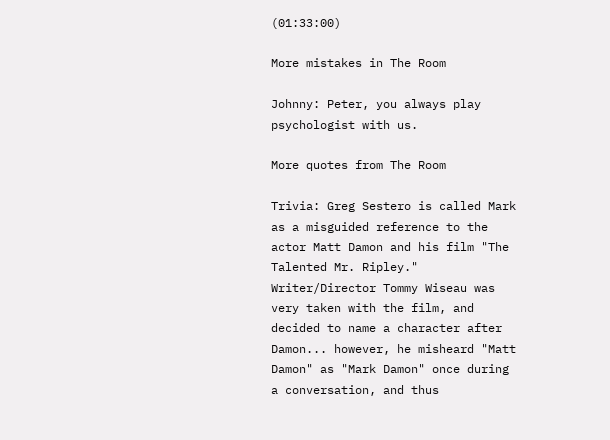(01:33:00)

More mistakes in The Room

Johnny: Peter, you always play psychologist with us.

More quotes from The Room

Trivia: Greg Sestero is called Mark as a misguided reference to the actor Matt Damon and his film "The Talented Mr. Ripley." Writer/Director Tommy Wiseau was very taken with the film, and decided to name a character after Damon... however, he misheard "Matt Damon" as "Mark Damon" once during a conversation, and thus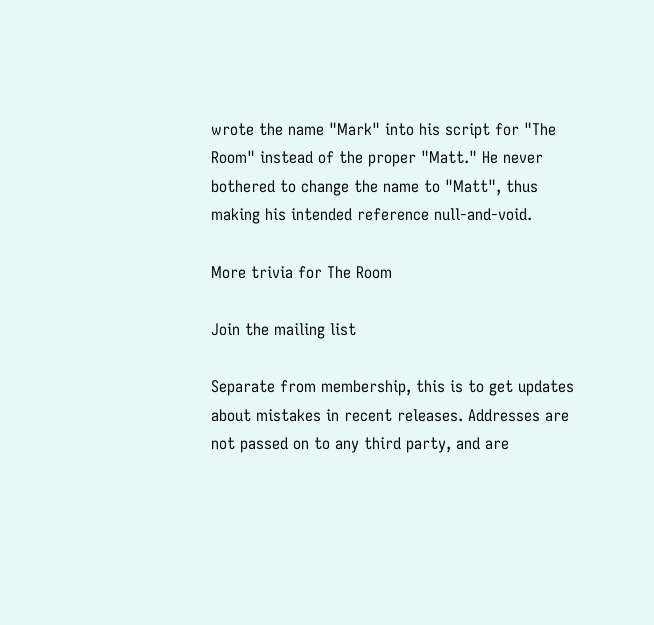wrote the name "Mark" into his script for "The Room" instead of the proper "Matt." He never bothered to change the name to "Matt", thus making his intended reference null-and-void.

More trivia for The Room

Join the mailing list

Separate from membership, this is to get updates about mistakes in recent releases. Addresses are not passed on to any third party, and are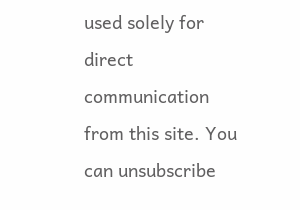used solely for direct communication from this site. You can unsubscribe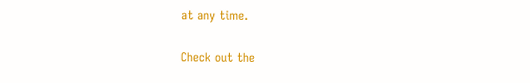at any time.

Check out the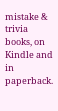mistake & trivia books, on Kindle and in paperback.